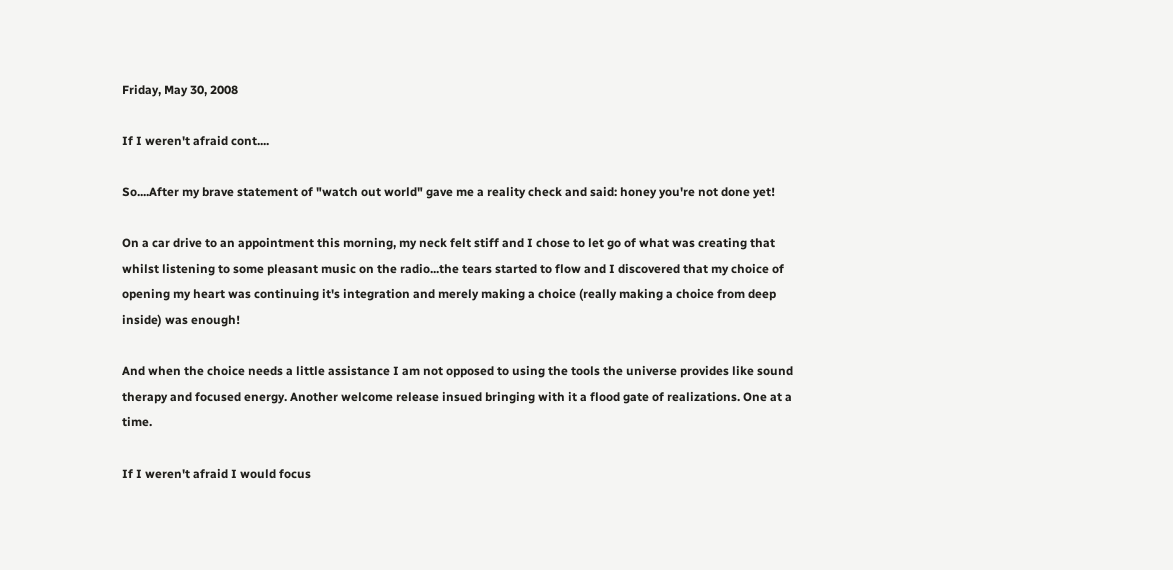Friday, May 30, 2008

If I weren't afraid cont....

So....After my brave statement of "watch out world" gave me a reality check and said: honey you're not done yet!

On a car drive to an appointment this morning, my neck felt stiff and I chose to let go of what was creating that whilst listening to some pleasant music on the radio...the tears started to flow and I discovered that my choice of opening my heart was continuing it's integration and merely making a choice (really making a choice from deep inside) was enough!

And when the choice needs a little assistance I am not opposed to using the tools the universe provides like sound therapy and focused energy. Another welcome release insued bringing with it a flood gate of realizations. One at a time.

If I weren't afraid I would focus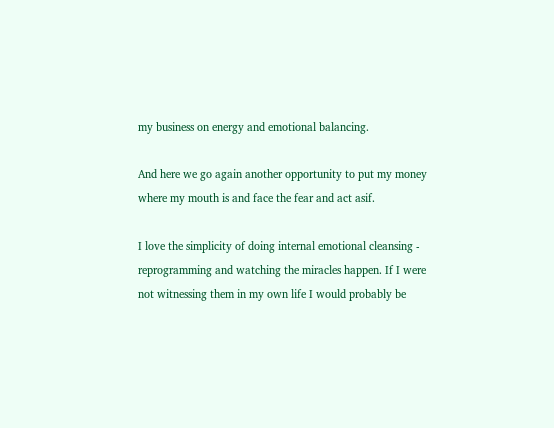my business on energy and emotional balancing.

And here we go again another opportunity to put my money where my mouth is and face the fear and act asif.

I love the simplicity of doing internal emotional cleansing - reprogramming and watching the miracles happen. If I were not witnessing them in my own life I would probably be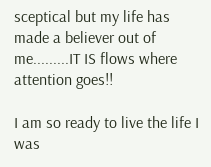sceptical but my life has made a believer out of me.........IT IS flows where attention goes!!

I am so ready to live the life I was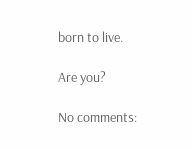born to live.

Are you?

No comments: